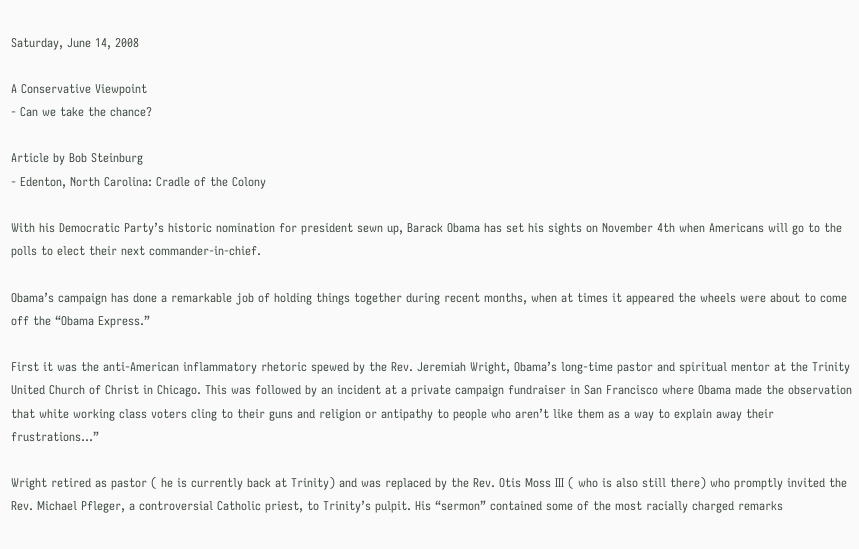Saturday, June 14, 2008

A Conservative Viewpoint
- Can we take the chance?

Article by Bob Steinburg
- Edenton, North Carolina: Cradle of the Colony

With his Democratic Party’s historic nomination for president sewn up, Barack Obama has set his sights on November 4th when Americans will go to the polls to elect their next commander-in-chief.

Obama’s campaign has done a remarkable job of holding things together during recent months, when at times it appeared the wheels were about to come off the “Obama Express.”

First it was the anti-American inflammatory rhetoric spewed by the Rev. Jeremiah Wright, Obama’s long-time pastor and spiritual mentor at the Trinity United Church of Christ in Chicago. This was followed by an incident at a private campaign fundraiser in San Francisco where Obama made the observation that white working class voters cling to their guns and religion or antipathy to people who aren’t like them as a way to explain away their frustrations…”

Wright retired as pastor ( he is currently back at Trinity) and was replaced by the Rev. Otis Moss III ( who is also still there) who promptly invited the Rev. Michael Pfleger, a controversial Catholic priest, to Trinity’s pulpit. His “sermon” contained some of the most racially charged remarks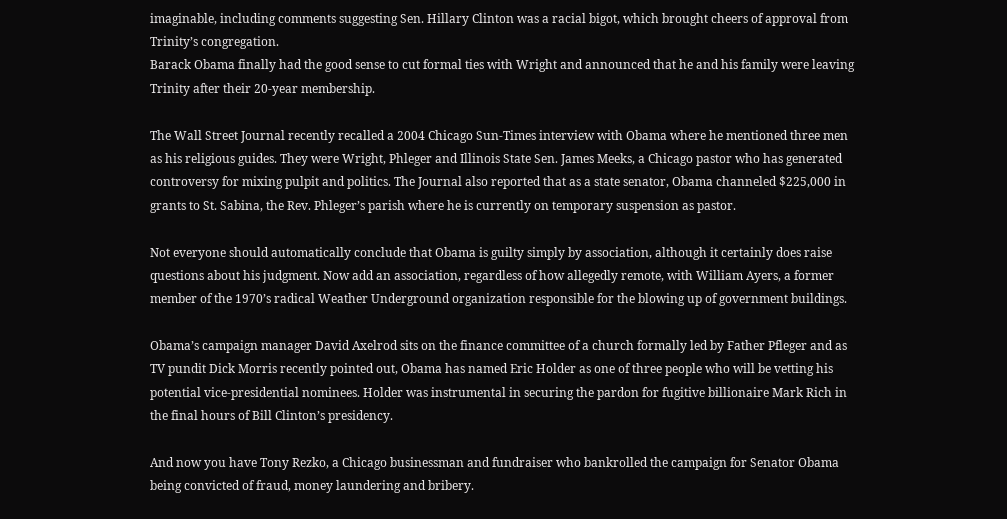imaginable, including comments suggesting Sen. Hillary Clinton was a racial bigot, which brought cheers of approval from Trinity’s congregation.
Barack Obama finally had the good sense to cut formal ties with Wright and announced that he and his family were leaving Trinity after their 20-year membership.

The Wall Street Journal recently recalled a 2004 Chicago Sun-Times interview with Obama where he mentioned three men as his religious guides. They were Wright, Phleger and Illinois State Sen. James Meeks, a Chicago pastor who has generated controversy for mixing pulpit and politics. The Journal also reported that as a state senator, Obama channeled $225,000 in grants to St. Sabina, the Rev. Phleger’s parish where he is currently on temporary suspension as pastor.

Not everyone should automatically conclude that Obama is guilty simply by association, although it certainly does raise questions about his judgment. Now add an association, regardless of how allegedly remote, with William Ayers, a former member of the 1970’s radical Weather Underground organization responsible for the blowing up of government buildings.

Obama’s campaign manager David Axelrod sits on the finance committee of a church formally led by Father Pfleger and as TV pundit Dick Morris recently pointed out, Obama has named Eric Holder as one of three people who will be vetting his potential vice-presidential nominees. Holder was instrumental in securing the pardon for fugitive billionaire Mark Rich in the final hours of Bill Clinton’s presidency.

And now you have Tony Rezko, a Chicago businessman and fundraiser who bankrolled the campaign for Senator Obama being convicted of fraud, money laundering and bribery.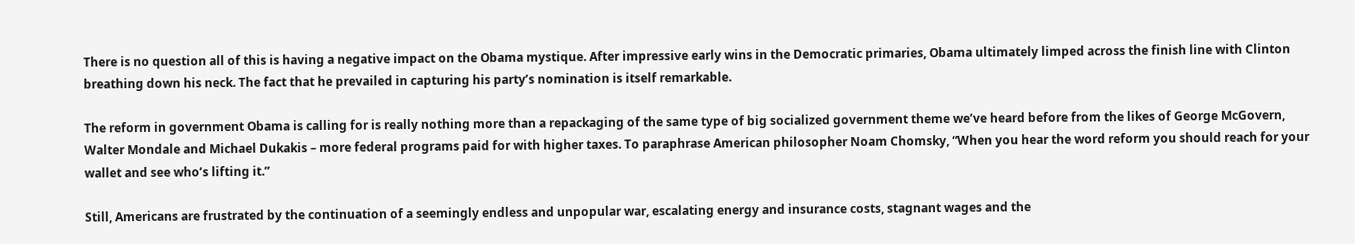There is no question all of this is having a negative impact on the Obama mystique. After impressive early wins in the Democratic primaries, Obama ultimately limped across the finish line with Clinton breathing down his neck. The fact that he prevailed in capturing his party’s nomination is itself remarkable.

The reform in government Obama is calling for is really nothing more than a repackaging of the same type of big socialized government theme we’ve heard before from the likes of George McGovern, Walter Mondale and Michael Dukakis – more federal programs paid for with higher taxes. To paraphrase American philosopher Noam Chomsky, “When you hear the word reform you should reach for your wallet and see who’s lifting it.”

Still, Americans are frustrated by the continuation of a seemingly endless and unpopular war, escalating energy and insurance costs, stagnant wages and the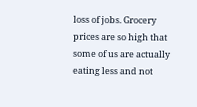loss of jobs. Grocery prices are so high that some of us are actually eating less and not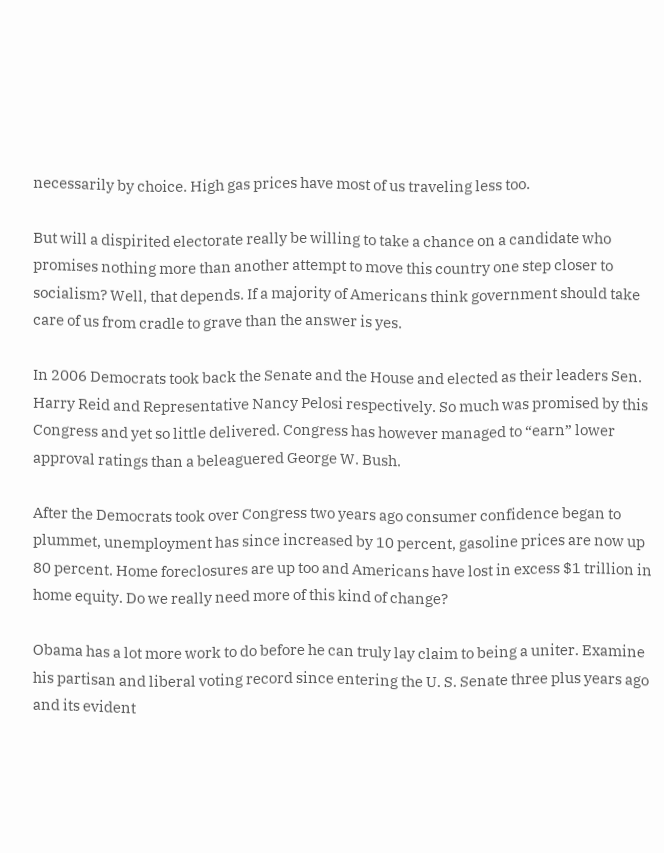necessarily by choice. High gas prices have most of us traveling less too.

But will a dispirited electorate really be willing to take a chance on a candidate who promises nothing more than another attempt to move this country one step closer to socialism? Well, that depends. If a majority of Americans think government should take care of us from cradle to grave than the answer is yes.

In 2006 Democrats took back the Senate and the House and elected as their leaders Sen. Harry Reid and Representative Nancy Pelosi respectively. So much was promised by this Congress and yet so little delivered. Congress has however managed to “earn” lower approval ratings than a beleaguered George W. Bush.

After the Democrats took over Congress two years ago consumer confidence began to plummet, unemployment has since increased by 10 percent, gasoline prices are now up 80 percent. Home foreclosures are up too and Americans have lost in excess $1 trillion in home equity. Do we really need more of this kind of change?

Obama has a lot more work to do before he can truly lay claim to being a uniter. Examine his partisan and liberal voting record since entering the U. S. Senate three plus years ago and its evident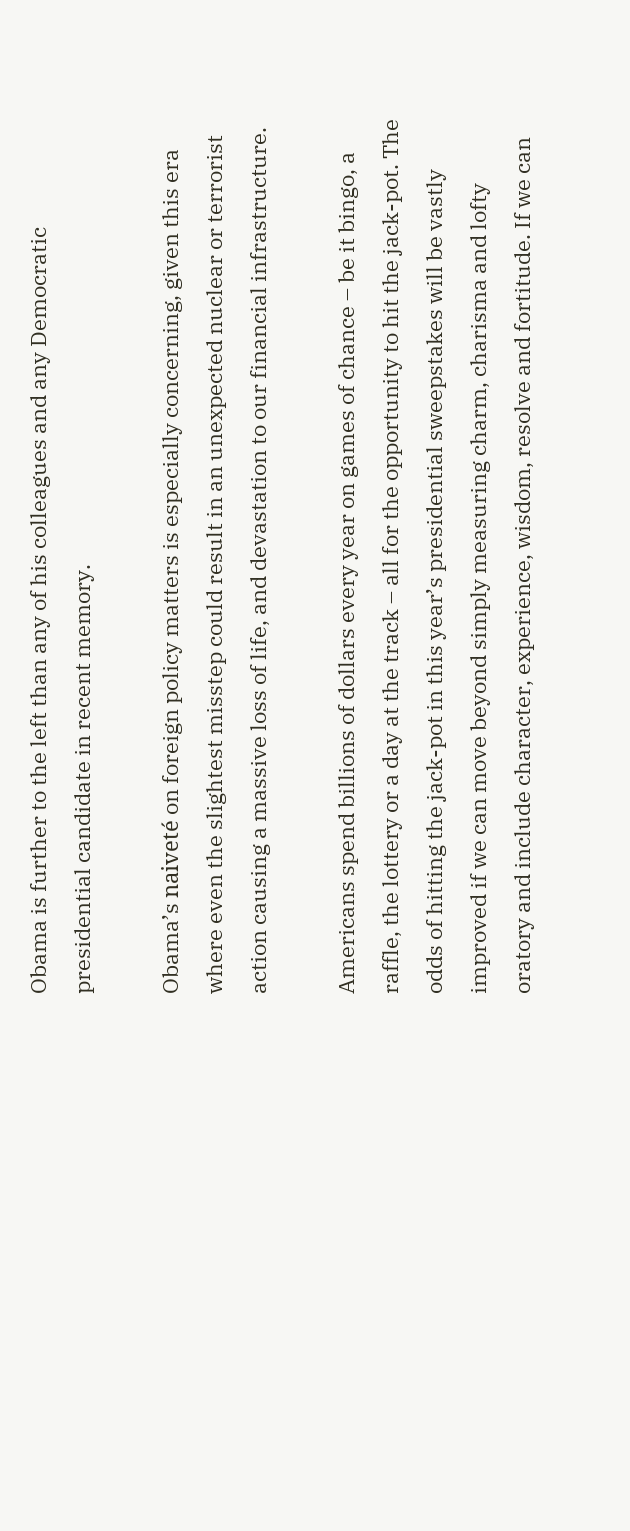Obama is further to the left than any of his colleagues and any Democratic presidential candidate in recent memory.

Obama’s naiveté on foreign policy matters is especially concerning, given this era where even the slightest misstep could result in an unexpected nuclear or terrorist action causing a massive loss of life, and devastation to our financial infrastructure.

Americans spend billions of dollars every year on games of chance – be it bingo, a raffle, the lottery or a day at the track – all for the opportunity to hit the jack-pot. The odds of hitting the jack-pot in this year’s presidential sweepstakes will be vastly improved if we can move beyond simply measuring charm, charisma and lofty oratory and include character, experience, wisdom, resolve and fortitude. If we can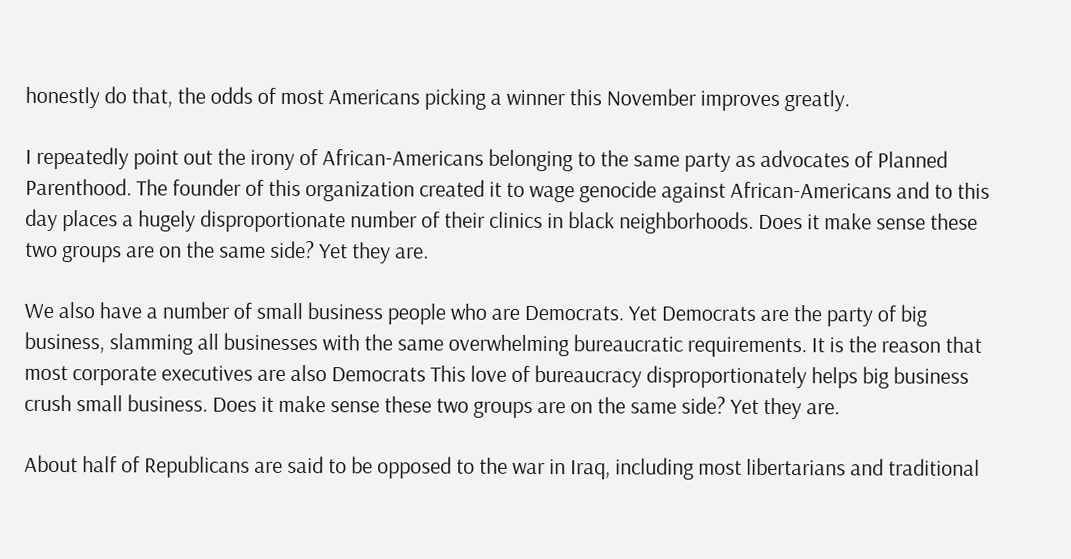honestly do that, the odds of most Americans picking a winner this November improves greatly.

I repeatedly point out the irony of African-Americans belonging to the same party as advocates of Planned Parenthood. The founder of this organization created it to wage genocide against African-Americans and to this day places a hugely disproportionate number of their clinics in black neighborhoods. Does it make sense these two groups are on the same side? Yet they are.

We also have a number of small business people who are Democrats. Yet Democrats are the party of big business, slamming all businesses with the same overwhelming bureaucratic requirements. It is the reason that most corporate executives are also Democrats This love of bureaucracy disproportionately helps big business crush small business. Does it make sense these two groups are on the same side? Yet they are.

About half of Republicans are said to be opposed to the war in Iraq, including most libertarians and traditional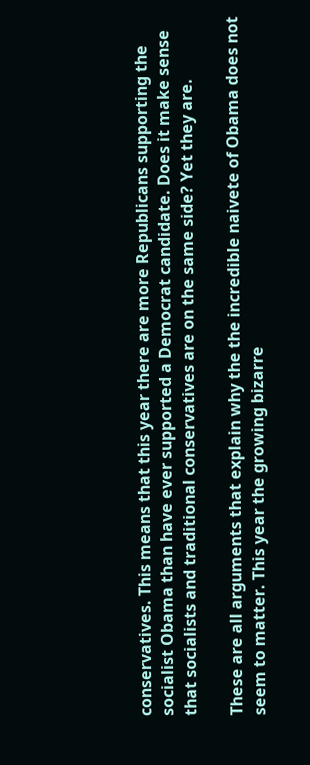conservatives. This means that this year there are more Republicans supporting the socialist Obama than have ever supported a Democrat candidate. Does it make sense that socialists and traditional conservatives are on the same side? Yet they are.

These are all arguments that explain why the the incredible naivete of Obama does not seem to matter. This year the growing bizarre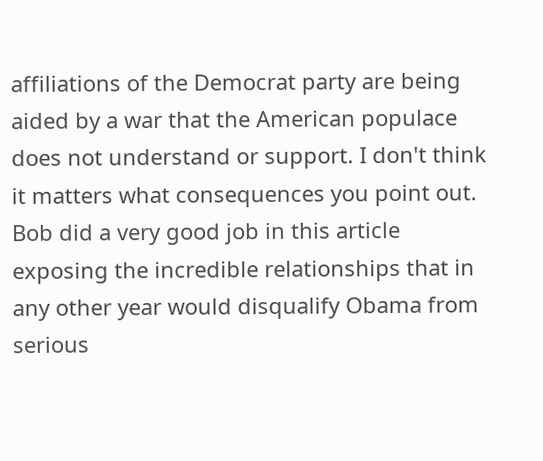affiliations of the Democrat party are being aided by a war that the American populace does not understand or support. I don't think it matters what consequences you point out. Bob did a very good job in this article exposing the incredible relationships that in any other year would disqualify Obama from serious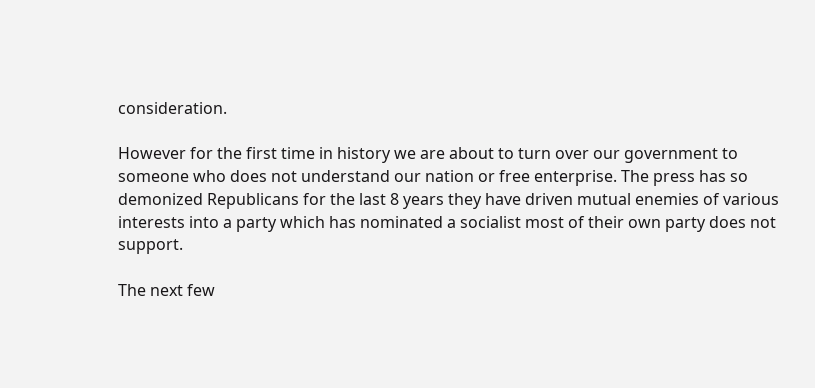consideration.

However for the first time in history we are about to turn over our government to someone who does not understand our nation or free enterprise. The press has so demonized Republicans for the last 8 years they have driven mutual enemies of various interests into a party which has nominated a socialist most of their own party does not support.

The next few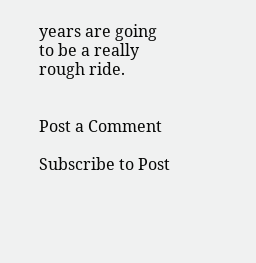years are going to be a really rough ride.


Post a Comment

Subscribe to Post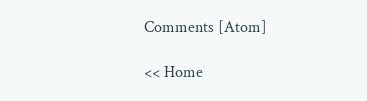Comments [Atom]

<< Home